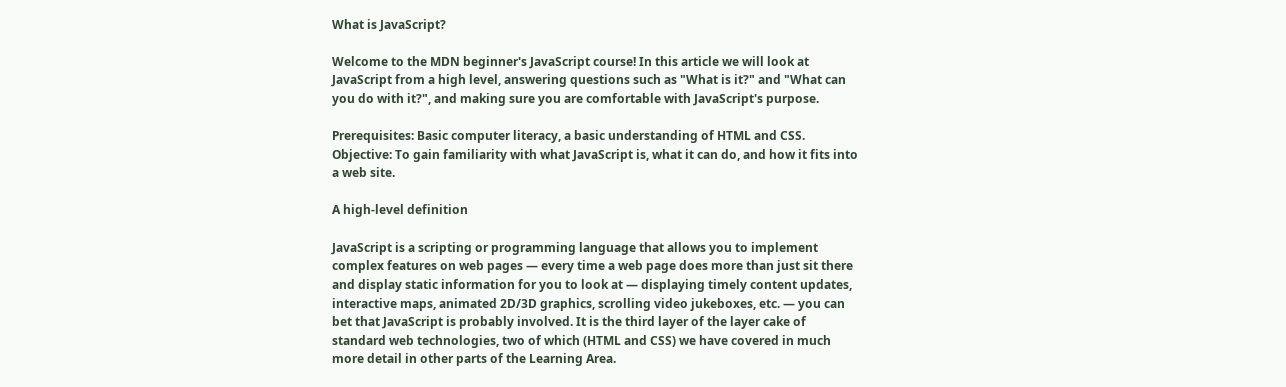What is JavaScript?

Welcome to the MDN beginner's JavaScript course! In this article we will look at JavaScript from a high level, answering questions such as "What is it?" and "What can you do with it?", and making sure you are comfortable with JavaScript's purpose.

Prerequisites: Basic computer literacy, a basic understanding of HTML and CSS.
Objective: To gain familiarity with what JavaScript is, what it can do, and how it fits into a web site.

A high-level definition

JavaScript is a scripting or programming language that allows you to implement complex features on web pages — every time a web page does more than just sit there and display static information for you to look at — displaying timely content updates, interactive maps, animated 2D/3D graphics, scrolling video jukeboxes, etc. — you can bet that JavaScript is probably involved. It is the third layer of the layer cake of standard web technologies, two of which (HTML and CSS) we have covered in much more detail in other parts of the Learning Area.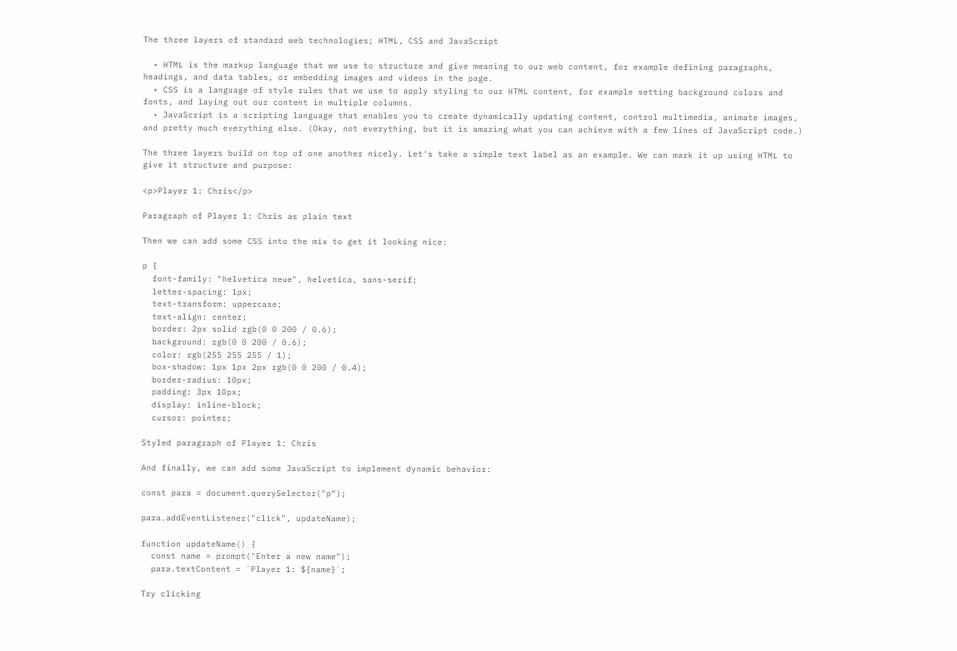The three layers of standard web technologies; HTML, CSS and JavaScript

  • HTML is the markup language that we use to structure and give meaning to our web content, for example defining paragraphs, headings, and data tables, or embedding images and videos in the page.
  • CSS is a language of style rules that we use to apply styling to our HTML content, for example setting background colors and fonts, and laying out our content in multiple columns.
  • JavaScript is a scripting language that enables you to create dynamically updating content, control multimedia, animate images, and pretty much everything else. (Okay, not everything, but it is amazing what you can achieve with a few lines of JavaScript code.)

The three layers build on top of one another nicely. Let's take a simple text label as an example. We can mark it up using HTML to give it structure and purpose:

<p>Player 1: Chris</p>

Paragraph of Player 1: Chris as plain text

Then we can add some CSS into the mix to get it looking nice:

p {
  font-family: "helvetica neue", helvetica, sans-serif;
  letter-spacing: 1px;
  text-transform: uppercase;
  text-align: center;
  border: 2px solid rgb(0 0 200 / 0.6);
  background: rgb(0 0 200 / 0.6);
  color: rgb(255 255 255 / 1);
  box-shadow: 1px 1px 2px rgb(0 0 200 / 0.4);
  border-radius: 10px;
  padding: 3px 10px;
  display: inline-block;
  cursor: pointer;

Styled paragraph of Player 1: Chris

And finally, we can add some JavaScript to implement dynamic behavior:

const para = document.querySelector("p");

para.addEventListener("click", updateName);

function updateName() {
  const name = prompt("Enter a new name");
  para.textContent = `Player 1: ${name}`;

Try clicking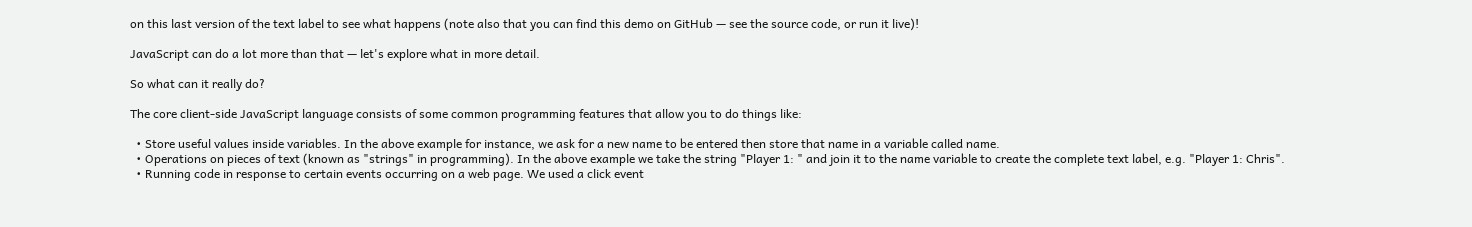on this last version of the text label to see what happens (note also that you can find this demo on GitHub — see the source code, or run it live)!

JavaScript can do a lot more than that — let's explore what in more detail.

So what can it really do?

The core client-side JavaScript language consists of some common programming features that allow you to do things like:

  • Store useful values inside variables. In the above example for instance, we ask for a new name to be entered then store that name in a variable called name.
  • Operations on pieces of text (known as "strings" in programming). In the above example we take the string "Player 1: " and join it to the name variable to create the complete text label, e.g. "Player 1: Chris".
  • Running code in response to certain events occurring on a web page. We used a click event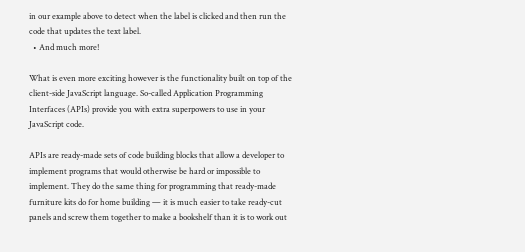in our example above to detect when the label is clicked and then run the code that updates the text label.
  • And much more!

What is even more exciting however is the functionality built on top of the client-side JavaScript language. So-called Application Programming Interfaces (APIs) provide you with extra superpowers to use in your JavaScript code.

APIs are ready-made sets of code building blocks that allow a developer to implement programs that would otherwise be hard or impossible to implement. They do the same thing for programming that ready-made furniture kits do for home building — it is much easier to take ready-cut panels and screw them together to make a bookshelf than it is to work out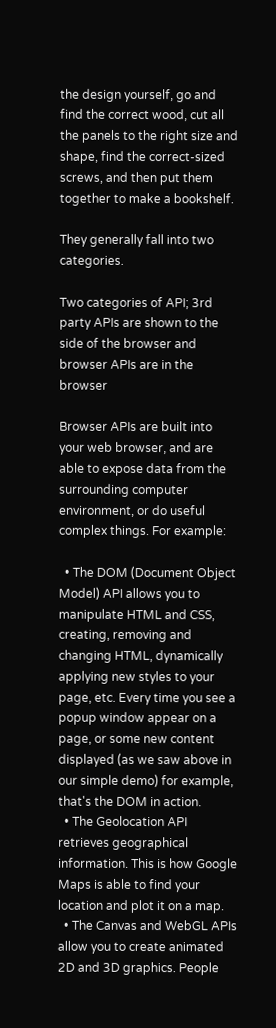the design yourself, go and find the correct wood, cut all the panels to the right size and shape, find the correct-sized screws, and then put them together to make a bookshelf.

They generally fall into two categories.

Two categories of API; 3rd party APIs are shown to the side of the browser and browser APIs are in the browser

Browser APIs are built into your web browser, and are able to expose data from the surrounding computer environment, or do useful complex things. For example:

  • The DOM (Document Object Model) API allows you to manipulate HTML and CSS, creating, removing and changing HTML, dynamically applying new styles to your page, etc. Every time you see a popup window appear on a page, or some new content displayed (as we saw above in our simple demo) for example, that's the DOM in action.
  • The Geolocation API retrieves geographical information. This is how Google Maps is able to find your location and plot it on a map.
  • The Canvas and WebGL APIs allow you to create animated 2D and 3D graphics. People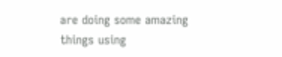are doing some amazing things using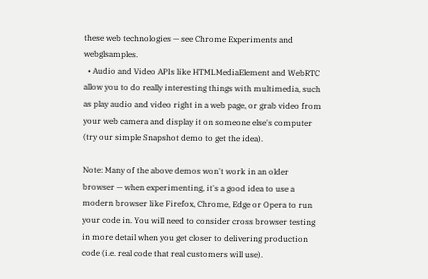these web technologies — see Chrome Experiments and webglsamples.
  • Audio and Video APIs like HTMLMediaElement and WebRTC allow you to do really interesting things with multimedia, such as play audio and video right in a web page, or grab video from your web camera and display it on someone else's computer (try our simple Snapshot demo to get the idea).

Note: Many of the above demos won't work in an older browser — when experimenting, it's a good idea to use a modern browser like Firefox, Chrome, Edge or Opera to run your code in. You will need to consider cross browser testing in more detail when you get closer to delivering production code (i.e. real code that real customers will use).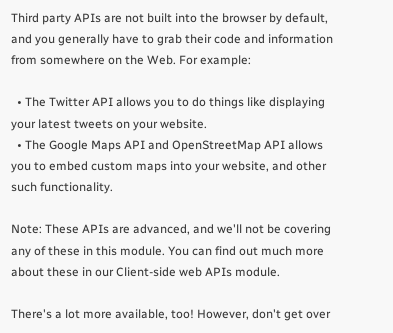Third party APIs are not built into the browser by default, and you generally have to grab their code and information from somewhere on the Web. For example:

  • The Twitter API allows you to do things like displaying your latest tweets on your website.
  • The Google Maps API and OpenStreetMap API allows you to embed custom maps into your website, and other such functionality.

Note: These APIs are advanced, and we'll not be covering any of these in this module. You can find out much more about these in our Client-side web APIs module.

There's a lot more available, too! However, don't get over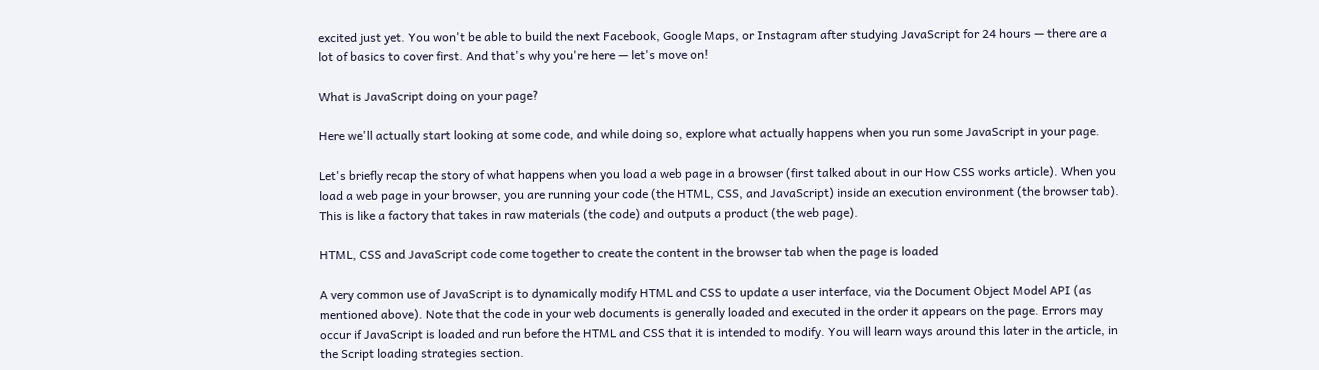excited just yet. You won't be able to build the next Facebook, Google Maps, or Instagram after studying JavaScript for 24 hours — there are a lot of basics to cover first. And that's why you're here — let's move on!

What is JavaScript doing on your page?

Here we'll actually start looking at some code, and while doing so, explore what actually happens when you run some JavaScript in your page.

Let's briefly recap the story of what happens when you load a web page in a browser (first talked about in our How CSS works article). When you load a web page in your browser, you are running your code (the HTML, CSS, and JavaScript) inside an execution environment (the browser tab). This is like a factory that takes in raw materials (the code) and outputs a product (the web page).

HTML, CSS and JavaScript code come together to create the content in the browser tab when the page is loaded

A very common use of JavaScript is to dynamically modify HTML and CSS to update a user interface, via the Document Object Model API (as mentioned above). Note that the code in your web documents is generally loaded and executed in the order it appears on the page. Errors may occur if JavaScript is loaded and run before the HTML and CSS that it is intended to modify. You will learn ways around this later in the article, in the Script loading strategies section.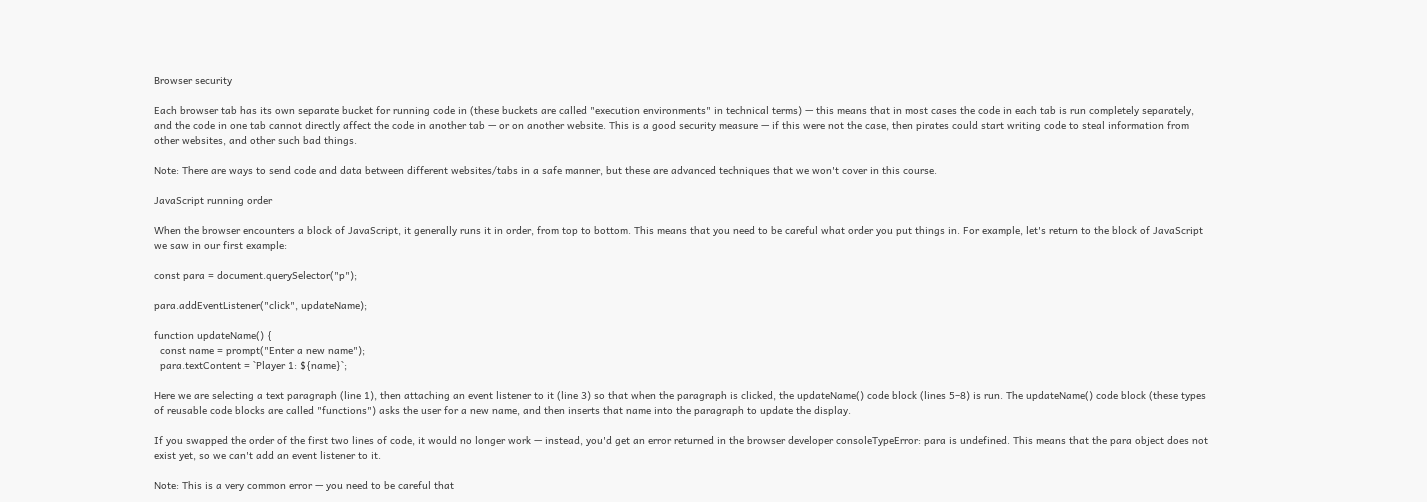Browser security

Each browser tab has its own separate bucket for running code in (these buckets are called "execution environments" in technical terms) — this means that in most cases the code in each tab is run completely separately, and the code in one tab cannot directly affect the code in another tab — or on another website. This is a good security measure — if this were not the case, then pirates could start writing code to steal information from other websites, and other such bad things.

Note: There are ways to send code and data between different websites/tabs in a safe manner, but these are advanced techniques that we won't cover in this course.

JavaScript running order

When the browser encounters a block of JavaScript, it generally runs it in order, from top to bottom. This means that you need to be careful what order you put things in. For example, let's return to the block of JavaScript we saw in our first example:

const para = document.querySelector("p");

para.addEventListener("click", updateName);

function updateName() {
  const name = prompt("Enter a new name");
  para.textContent = `Player 1: ${name}`;

Here we are selecting a text paragraph (line 1), then attaching an event listener to it (line 3) so that when the paragraph is clicked, the updateName() code block (lines 5–8) is run. The updateName() code block (these types of reusable code blocks are called "functions") asks the user for a new name, and then inserts that name into the paragraph to update the display.

If you swapped the order of the first two lines of code, it would no longer work — instead, you'd get an error returned in the browser developer consoleTypeError: para is undefined. This means that the para object does not exist yet, so we can't add an event listener to it.

Note: This is a very common error — you need to be careful that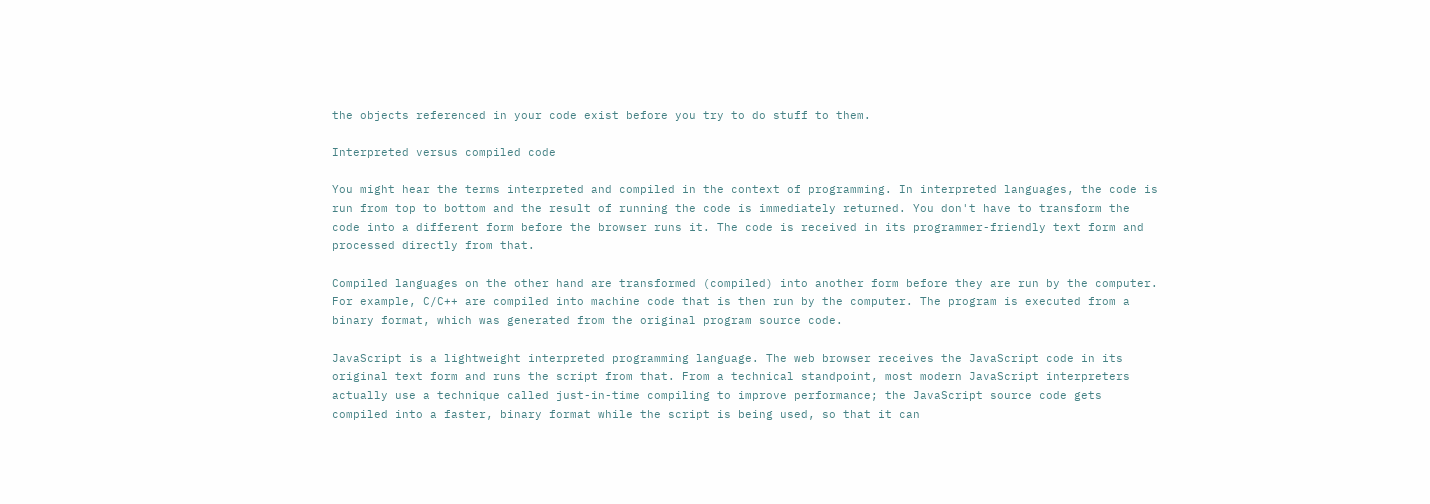the objects referenced in your code exist before you try to do stuff to them.

Interpreted versus compiled code

You might hear the terms interpreted and compiled in the context of programming. In interpreted languages, the code is run from top to bottom and the result of running the code is immediately returned. You don't have to transform the code into a different form before the browser runs it. The code is received in its programmer-friendly text form and processed directly from that.

Compiled languages on the other hand are transformed (compiled) into another form before they are run by the computer. For example, C/C++ are compiled into machine code that is then run by the computer. The program is executed from a binary format, which was generated from the original program source code.

JavaScript is a lightweight interpreted programming language. The web browser receives the JavaScript code in its original text form and runs the script from that. From a technical standpoint, most modern JavaScript interpreters actually use a technique called just-in-time compiling to improve performance; the JavaScript source code gets compiled into a faster, binary format while the script is being used, so that it can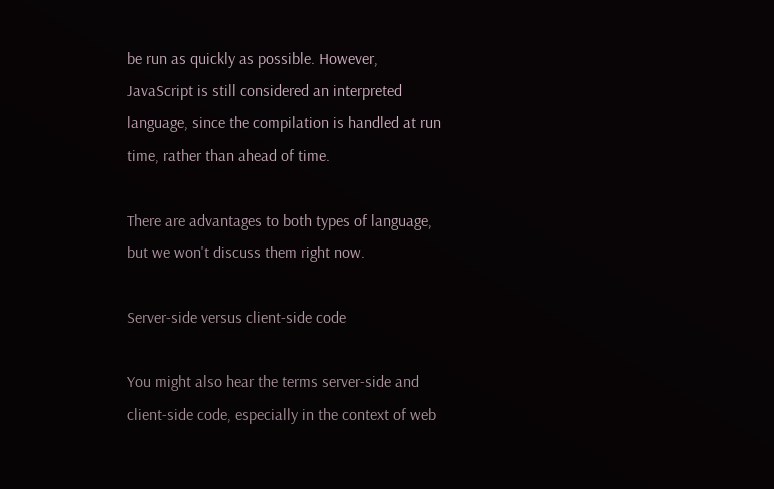be run as quickly as possible. However, JavaScript is still considered an interpreted language, since the compilation is handled at run time, rather than ahead of time.

There are advantages to both types of language, but we won't discuss them right now.

Server-side versus client-side code

You might also hear the terms server-side and client-side code, especially in the context of web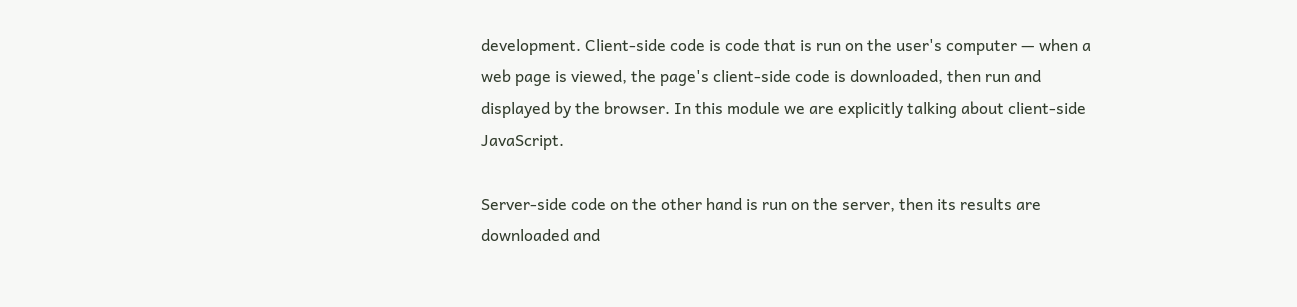development. Client-side code is code that is run on the user's computer — when a web page is viewed, the page's client-side code is downloaded, then run and displayed by the browser. In this module we are explicitly talking about client-side JavaScript.

Server-side code on the other hand is run on the server, then its results are downloaded and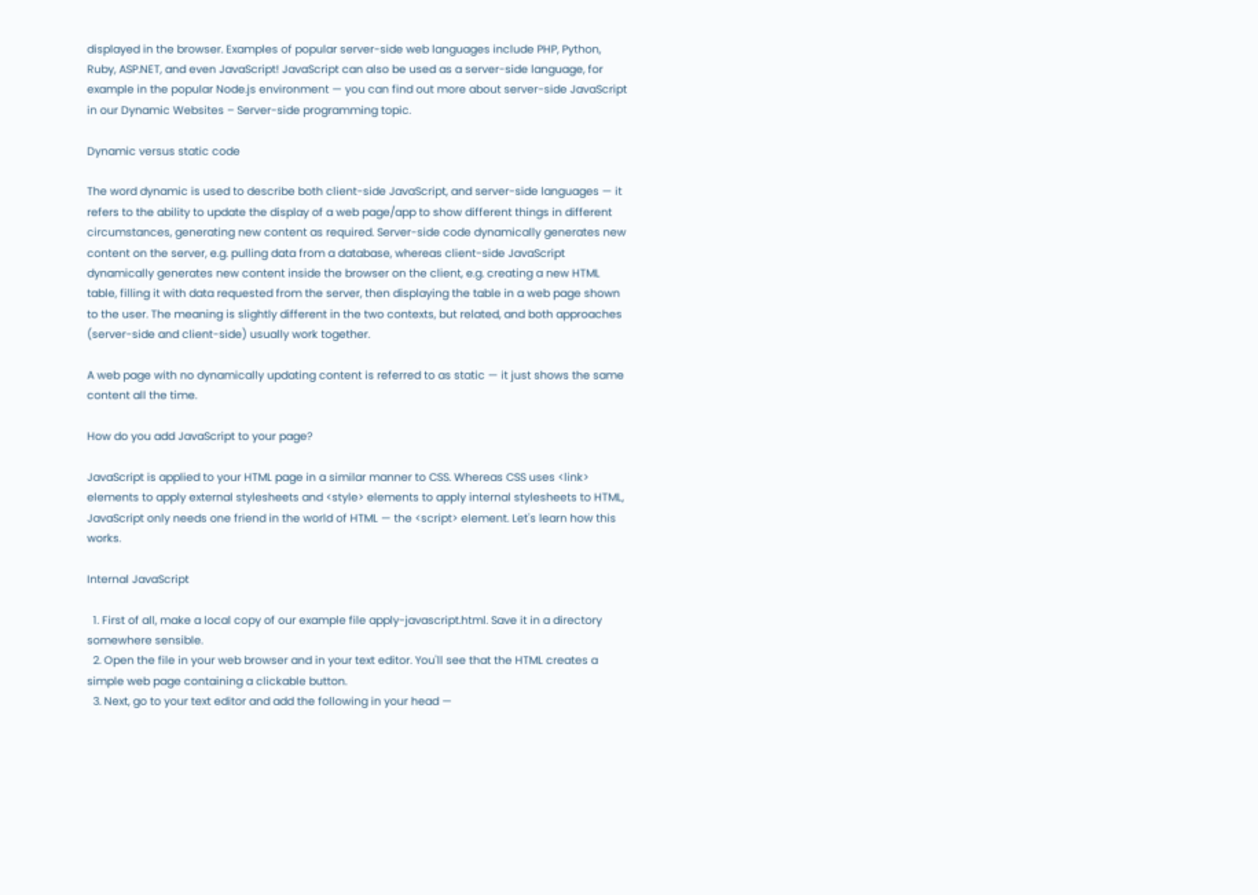displayed in the browser. Examples of popular server-side web languages include PHP, Python, Ruby, ASP.NET, and even JavaScript! JavaScript can also be used as a server-side language, for example in the popular Node.js environment — you can find out more about server-side JavaScript in our Dynamic Websites – Server-side programming topic.

Dynamic versus static code

The word dynamic is used to describe both client-side JavaScript, and server-side languages — it refers to the ability to update the display of a web page/app to show different things in different circumstances, generating new content as required. Server-side code dynamically generates new content on the server, e.g. pulling data from a database, whereas client-side JavaScript dynamically generates new content inside the browser on the client, e.g. creating a new HTML table, filling it with data requested from the server, then displaying the table in a web page shown to the user. The meaning is slightly different in the two contexts, but related, and both approaches (server-side and client-side) usually work together.

A web page with no dynamically updating content is referred to as static — it just shows the same content all the time.

How do you add JavaScript to your page?

JavaScript is applied to your HTML page in a similar manner to CSS. Whereas CSS uses <link> elements to apply external stylesheets and <style> elements to apply internal stylesheets to HTML, JavaScript only needs one friend in the world of HTML — the <script> element. Let's learn how this works.

Internal JavaScript

  1. First of all, make a local copy of our example file apply-javascript.html. Save it in a directory somewhere sensible.
  2. Open the file in your web browser and in your text editor. You'll see that the HTML creates a simple web page containing a clickable button.
  3. Next, go to your text editor and add the following in your head —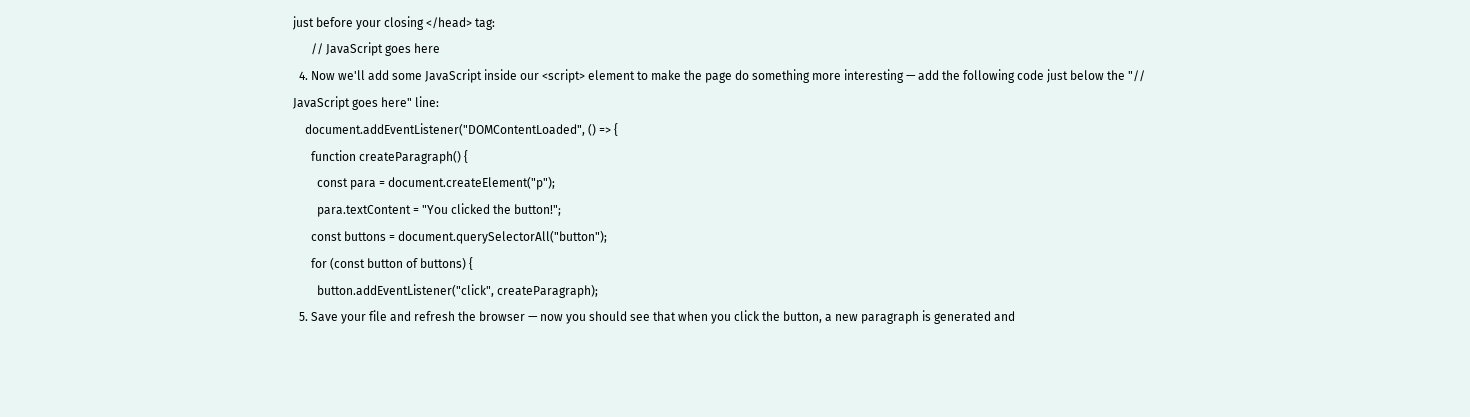just before your closing </head> tag:
      // JavaScript goes here
  4. Now we'll add some JavaScript inside our <script> element to make the page do something more interesting — add the following code just below the "// JavaScript goes here" line:
    document.addEventListener("DOMContentLoaded", () => {
      function createParagraph() {
        const para = document.createElement("p");
        para.textContent = "You clicked the button!";
      const buttons = document.querySelectorAll("button");
      for (const button of buttons) {
        button.addEventListener("click", createParagraph);
  5. Save your file and refresh the browser — now you should see that when you click the button, a new paragraph is generated and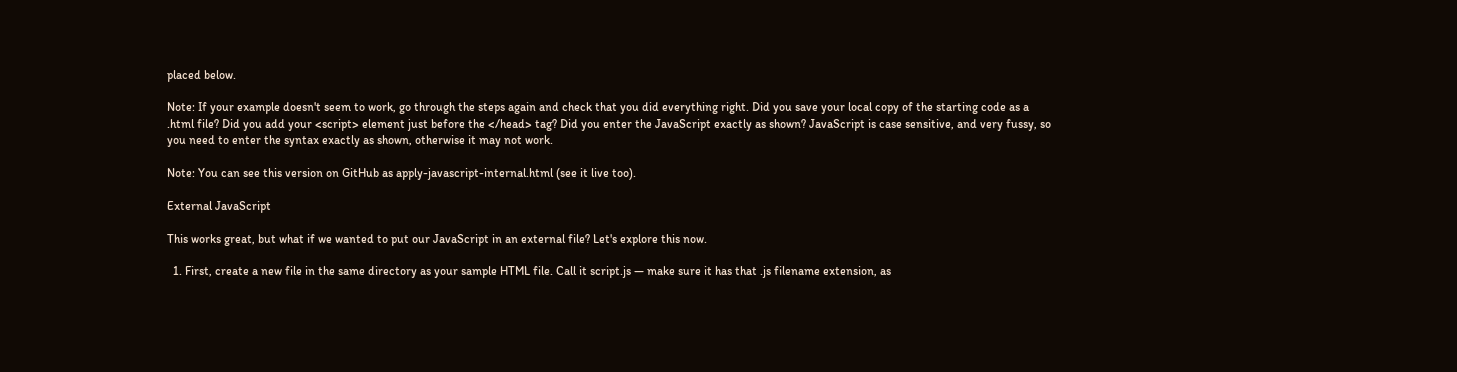placed below.

Note: If your example doesn't seem to work, go through the steps again and check that you did everything right. Did you save your local copy of the starting code as a .html file? Did you add your <script> element just before the </head> tag? Did you enter the JavaScript exactly as shown? JavaScript is case sensitive, and very fussy, so you need to enter the syntax exactly as shown, otherwise it may not work.

Note: You can see this version on GitHub as apply-javascript-internal.html (see it live too).

External JavaScript

This works great, but what if we wanted to put our JavaScript in an external file? Let's explore this now.

  1. First, create a new file in the same directory as your sample HTML file. Call it script.js — make sure it has that .js filename extension, as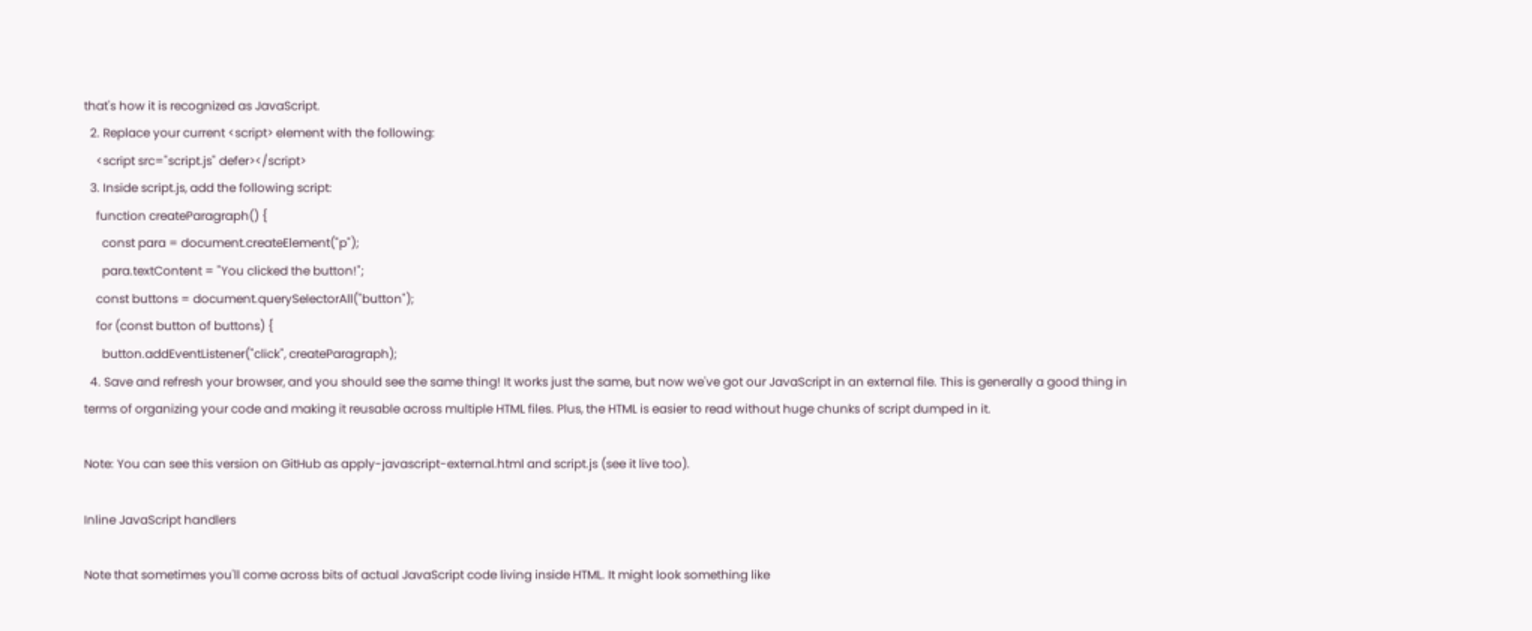that's how it is recognized as JavaScript.
  2. Replace your current <script> element with the following:
    <script src="script.js" defer></script>
  3. Inside script.js, add the following script:
    function createParagraph() {
      const para = document.createElement("p");
      para.textContent = "You clicked the button!";
    const buttons = document.querySelectorAll("button");
    for (const button of buttons) {
      button.addEventListener("click", createParagraph);
  4. Save and refresh your browser, and you should see the same thing! It works just the same, but now we've got our JavaScript in an external file. This is generally a good thing in terms of organizing your code and making it reusable across multiple HTML files. Plus, the HTML is easier to read without huge chunks of script dumped in it.

Note: You can see this version on GitHub as apply-javascript-external.html and script.js (see it live too).

Inline JavaScript handlers

Note that sometimes you'll come across bits of actual JavaScript code living inside HTML. It might look something like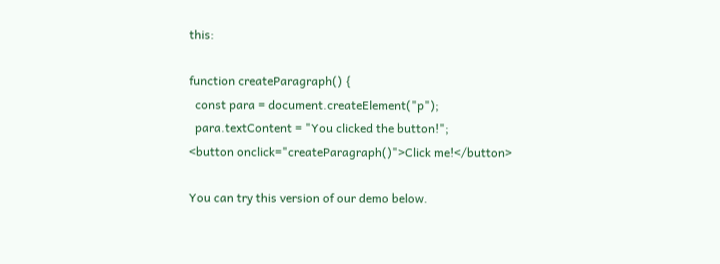this:

function createParagraph() {
  const para = document.createElement("p");
  para.textContent = "You clicked the button!";
<button onclick="createParagraph()">Click me!</button>

You can try this version of our demo below.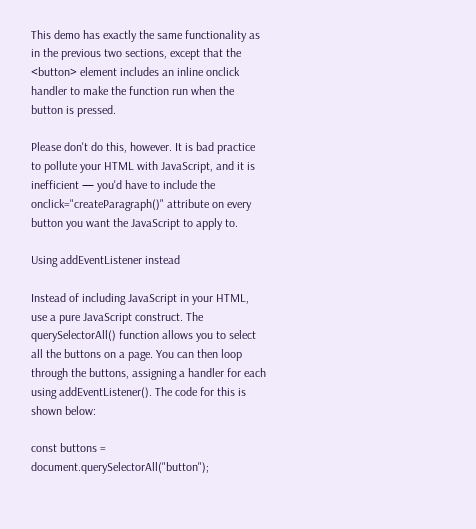This demo has exactly the same functionality as in the previous two sections, except that the <button> element includes an inline onclick handler to make the function run when the button is pressed.

Please don't do this, however. It is bad practice to pollute your HTML with JavaScript, and it is inefficient — you'd have to include the onclick="createParagraph()" attribute on every button you want the JavaScript to apply to.

Using addEventListener instead

Instead of including JavaScript in your HTML, use a pure JavaScript construct. The querySelectorAll() function allows you to select all the buttons on a page. You can then loop through the buttons, assigning a handler for each using addEventListener(). The code for this is shown below:

const buttons = document.querySelectorAll("button");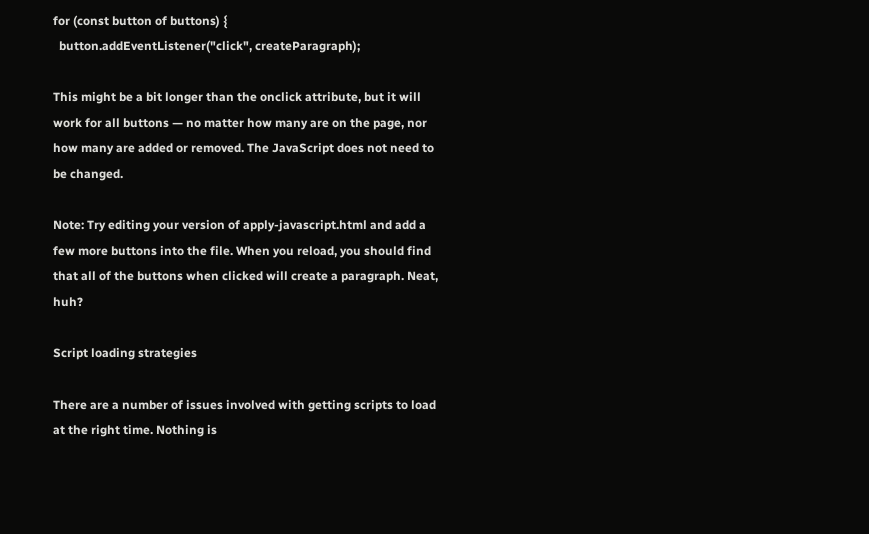for (const button of buttons) {
  button.addEventListener("click", createParagraph);

This might be a bit longer than the onclick attribute, but it will work for all buttons — no matter how many are on the page, nor how many are added or removed. The JavaScript does not need to be changed.

Note: Try editing your version of apply-javascript.html and add a few more buttons into the file. When you reload, you should find that all of the buttons when clicked will create a paragraph. Neat, huh?

Script loading strategies

There are a number of issues involved with getting scripts to load at the right time. Nothing is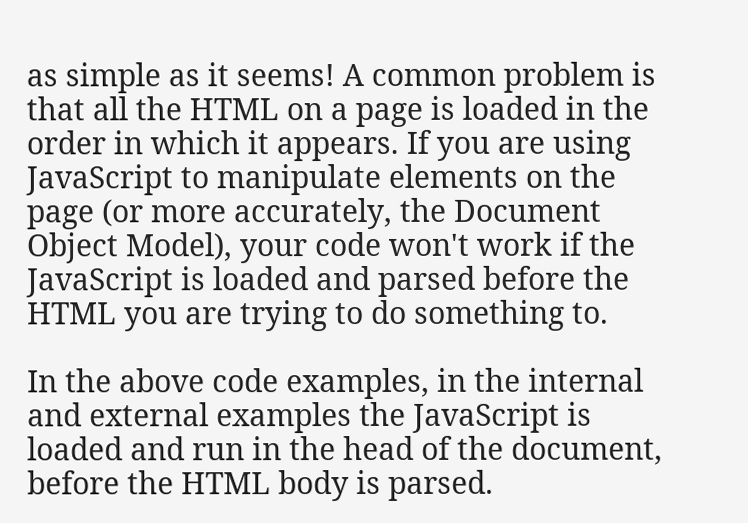as simple as it seems! A common problem is that all the HTML on a page is loaded in the order in which it appears. If you are using JavaScript to manipulate elements on the page (or more accurately, the Document Object Model), your code won't work if the JavaScript is loaded and parsed before the HTML you are trying to do something to.

In the above code examples, in the internal and external examples the JavaScript is loaded and run in the head of the document, before the HTML body is parsed.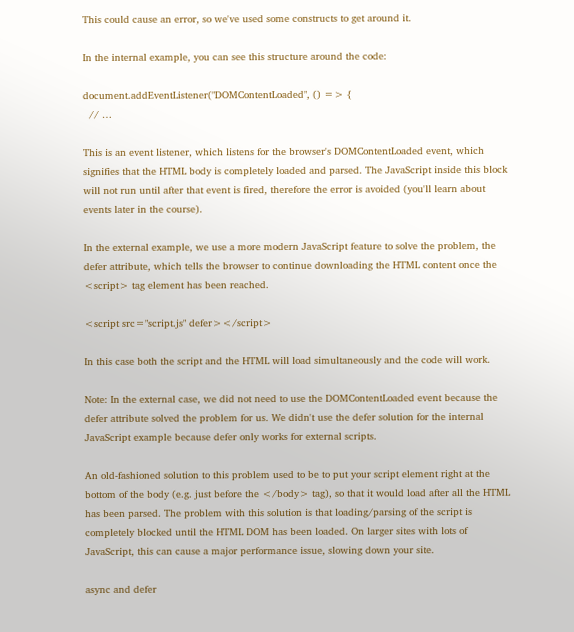This could cause an error, so we've used some constructs to get around it.

In the internal example, you can see this structure around the code:

document.addEventListener("DOMContentLoaded", () => {
  // …

This is an event listener, which listens for the browser's DOMContentLoaded event, which signifies that the HTML body is completely loaded and parsed. The JavaScript inside this block will not run until after that event is fired, therefore the error is avoided (you'll learn about events later in the course).

In the external example, we use a more modern JavaScript feature to solve the problem, the defer attribute, which tells the browser to continue downloading the HTML content once the <script> tag element has been reached.

<script src="script.js" defer></script>

In this case both the script and the HTML will load simultaneously and the code will work.

Note: In the external case, we did not need to use the DOMContentLoaded event because the defer attribute solved the problem for us. We didn't use the defer solution for the internal JavaScript example because defer only works for external scripts.

An old-fashioned solution to this problem used to be to put your script element right at the bottom of the body (e.g. just before the </body> tag), so that it would load after all the HTML has been parsed. The problem with this solution is that loading/parsing of the script is completely blocked until the HTML DOM has been loaded. On larger sites with lots of JavaScript, this can cause a major performance issue, slowing down your site.

async and defer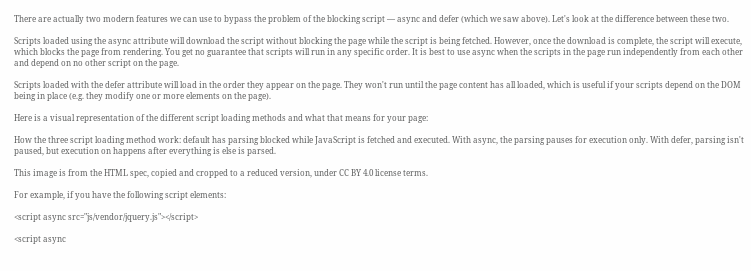There are actually two modern features we can use to bypass the problem of the blocking script — async and defer (which we saw above). Let's look at the difference between these two.

Scripts loaded using the async attribute will download the script without blocking the page while the script is being fetched. However, once the download is complete, the script will execute, which blocks the page from rendering. You get no guarantee that scripts will run in any specific order. It is best to use async when the scripts in the page run independently from each other and depend on no other script on the page.

Scripts loaded with the defer attribute will load in the order they appear on the page. They won't run until the page content has all loaded, which is useful if your scripts depend on the DOM being in place (e.g. they modify one or more elements on the page).

Here is a visual representation of the different script loading methods and what that means for your page:

How the three script loading method work: default has parsing blocked while JavaScript is fetched and executed. With async, the parsing pauses for execution only. With defer, parsing isn't paused, but execution on happens after everything is else is parsed.

This image is from the HTML spec, copied and cropped to a reduced version, under CC BY 4.0 license terms.

For example, if you have the following script elements:

<script async src="js/vendor/jquery.js"></script>

<script async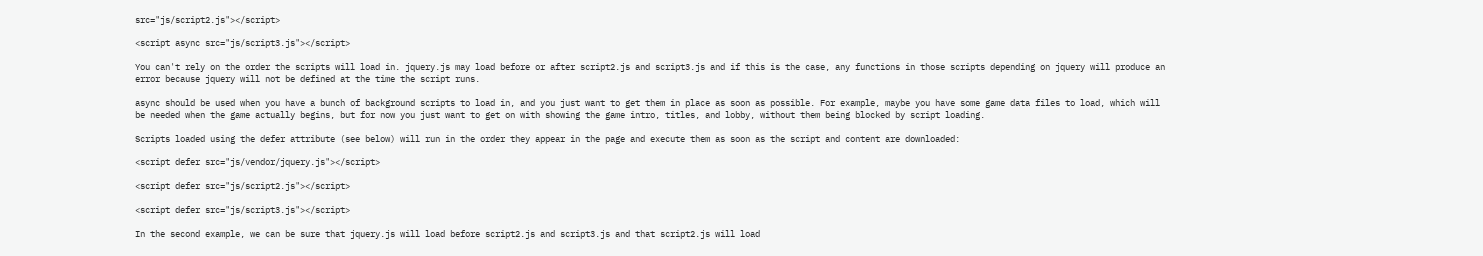src="js/script2.js"></script>

<script async src="js/script3.js"></script>

You can't rely on the order the scripts will load in. jquery.js may load before or after script2.js and script3.js and if this is the case, any functions in those scripts depending on jquery will produce an error because jquery will not be defined at the time the script runs.

async should be used when you have a bunch of background scripts to load in, and you just want to get them in place as soon as possible. For example, maybe you have some game data files to load, which will be needed when the game actually begins, but for now you just want to get on with showing the game intro, titles, and lobby, without them being blocked by script loading.

Scripts loaded using the defer attribute (see below) will run in the order they appear in the page and execute them as soon as the script and content are downloaded:

<script defer src="js/vendor/jquery.js"></script>

<script defer src="js/script2.js"></script>

<script defer src="js/script3.js"></script>

In the second example, we can be sure that jquery.js will load before script2.js and script3.js and that script2.js will load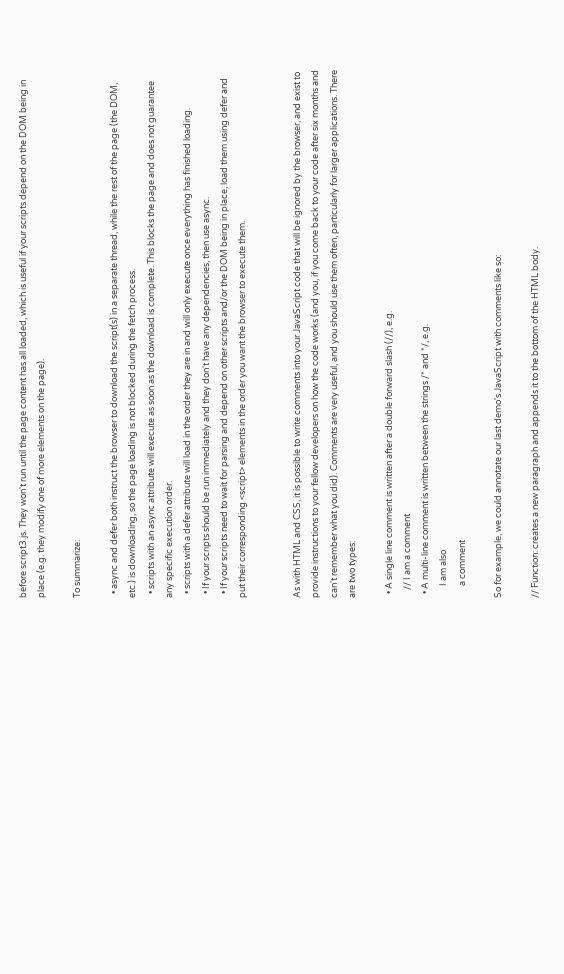before script3.js. They won't run until the page content has all loaded, which is useful if your scripts depend on the DOM being in place (e.g. they modify one of more elements on the page).

To summarize:

  • async and defer both instruct the browser to download the script(s) in a separate thread, while the rest of the page (the DOM, etc.) is downloading, so the page loading is not blocked during the fetch process.
  • scripts with an async attribute will execute as soon as the download is complete. This blocks the page and does not guarantee any specific execution order.
  • scripts with a defer attribute will load in the order they are in and will only execute once everything has finished loading.
  • If your scripts should be run immediately and they don't have any dependencies, then use async.
  • If your scripts need to wait for parsing and depend on other scripts and/or the DOM being in place, load them using defer and put their corresponding <script> elements in the order you want the browser to execute them.


As with HTML and CSS, it is possible to write comments into your JavaScript code that will be ignored by the browser, and exist to provide instructions to your fellow developers on how the code works (and you, if you come back to your code after six months and can't remember what you did). Comments are very useful, and you should use them often, particularly for larger applications. There are two types:

  • A single line comment is written after a double forward slash (//), e.g.
    // I am a comment
  • A multi-line comment is written between the strings /* and */, e.g.
      I am also
      a comment

So for example, we could annotate our last demo's JavaScript with comments like so:

// Function: creates a new paragraph and appends it to the bottom of the HTML body.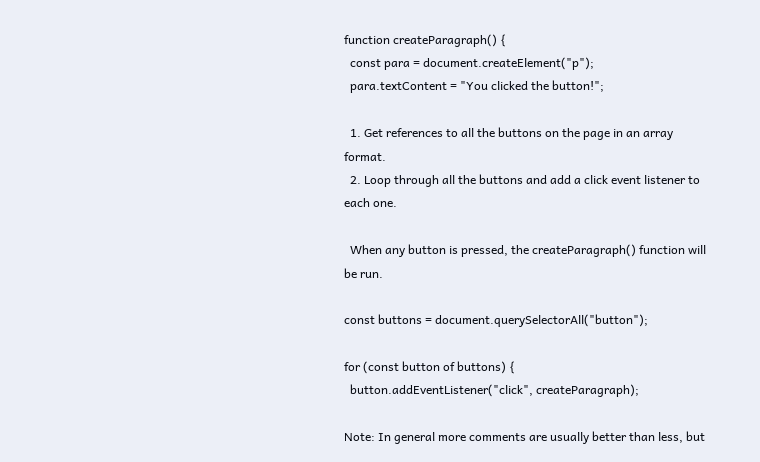function createParagraph() {
  const para = document.createElement("p");
  para.textContent = "You clicked the button!";

  1. Get references to all the buttons on the page in an array format.
  2. Loop through all the buttons and add a click event listener to each one.

  When any button is pressed, the createParagraph() function will be run.

const buttons = document.querySelectorAll("button");

for (const button of buttons) {
  button.addEventListener("click", createParagraph);

Note: In general more comments are usually better than less, but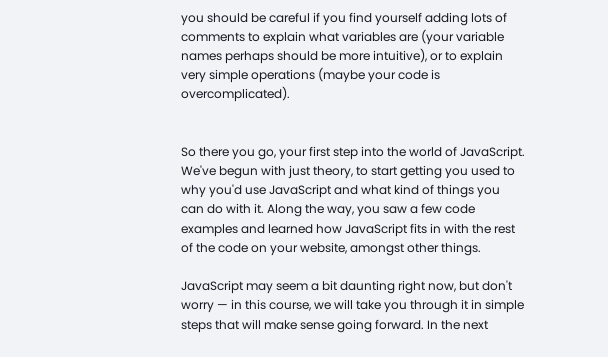you should be careful if you find yourself adding lots of comments to explain what variables are (your variable names perhaps should be more intuitive), or to explain very simple operations (maybe your code is overcomplicated).


So there you go, your first step into the world of JavaScript. We've begun with just theory, to start getting you used to why you'd use JavaScript and what kind of things you can do with it. Along the way, you saw a few code examples and learned how JavaScript fits in with the rest of the code on your website, amongst other things.

JavaScript may seem a bit daunting right now, but don't worry — in this course, we will take you through it in simple steps that will make sense going forward. In the next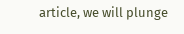article, we will plunge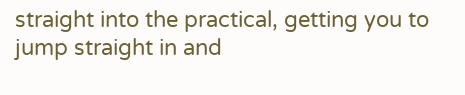straight into the practical, getting you to jump straight in and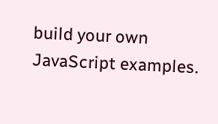build your own JavaScript examples.